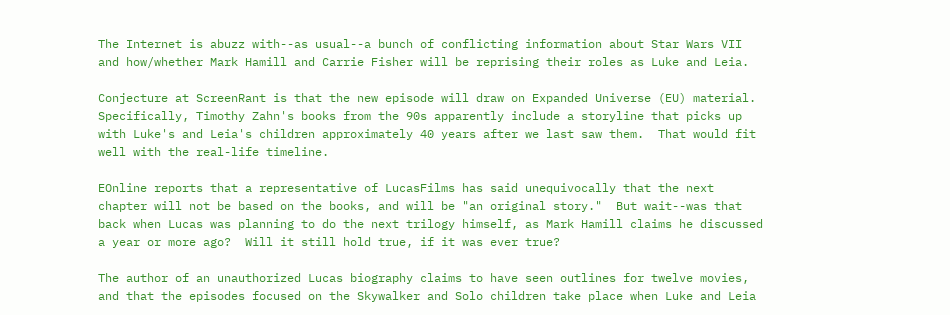The Internet is abuzz with--as usual--a bunch of conflicting information about Star Wars VII and how/whether Mark Hamill and Carrie Fisher will be reprising their roles as Luke and Leia.

Conjecture at ScreenRant is that the new episode will draw on Expanded Universe (EU) material.  Specifically, Timothy Zahn's books from the 90s apparently include a storyline that picks up with Luke's and Leia's children approximately 40 years after we last saw them.  That would fit well with the real-life timeline.

EOnline reports that a representative of LucasFilms has said unequivocally that the next chapter will not be based on the books, and will be "an original story."  But wait--was that back when Lucas was planning to do the next trilogy himself, as Mark Hamill claims he discussed a year or more ago?  Will it still hold true, if it was ever true?

The author of an unauthorized Lucas biography claims to have seen outlines for twelve movies, and that the episodes focused on the Skywalker and Solo children take place when Luke and Leia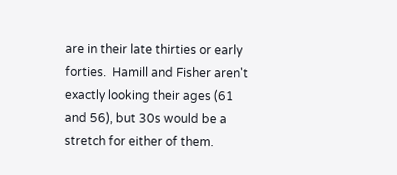are in their late thirties or early forties.  Hamill and Fisher aren't exactly looking their ages (61 and 56), but 30s would be a stretch for either of them.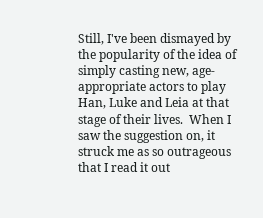Still, I've been dismayed by the popularity of the idea of simply casting new, age-appropriate actors to play Han, Luke and Leia at that stage of their lives.  When I saw the suggestion on, it struck me as so outrageous that I read it out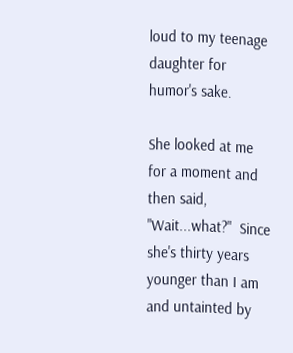loud to my teenage daughter for humor's sake.

She looked at me for a moment and then said, "Wait...what?"  Since she's thirty years younger than I am and untainted by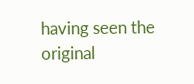having seen the original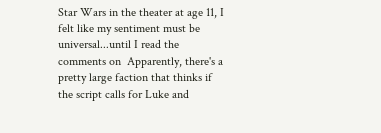Star Wars in the theater at age 11, I felt like my sentiment must be universal...until I read the comments on  Apparently, there's a pretty large faction that thinks if the script calls for Luke and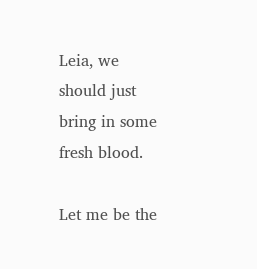Leia, we should just bring in some fresh blood.

Let me be the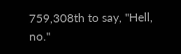759,308th to say, "Hell, no."